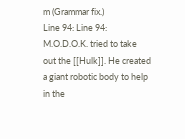m (Grammar fix.)
Line 94: Line 94:
M.O.D.O.K. tried to take out the [[Hulk]]. He created a giant robotic body to help in the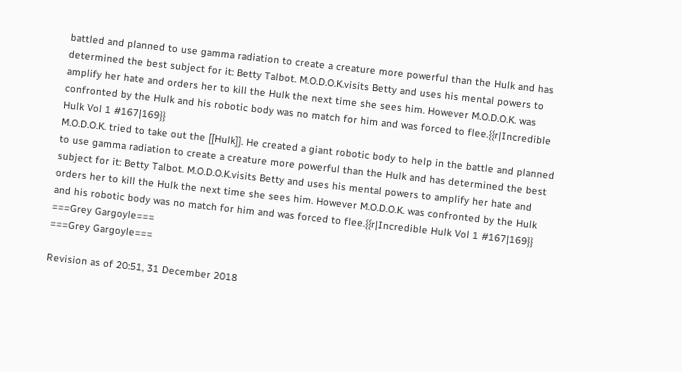battled and planned to use gamma radiation to create a creature more powerful than the Hulk and has determined the best subject for it: Betty Talbot. M.O.D.O.K.visits Betty and uses his mental powers to amplify her hate and orders her to kill the Hulk the next time she sees him. However M.O.D.O.K. was confronted by the Hulk and his robotic body was no match for him and was forced to flee.{{r|Incredible Hulk Vol 1 #167|169}}
M.O.D.O.K. tried to take out the [[Hulk]]. He created a giant robotic body to help in the battle and planned to use gamma radiation to create a creature more powerful than the Hulk and has determined the best subject for it: Betty Talbot. M.O.D.O.K.visits Betty and uses his mental powers to amplify her hate and orders her to kill the Hulk the next time she sees him. However M.O.D.O.K. was confronted by the Hulk and his robotic body was no match for him and was forced to flee.{{r|Incredible Hulk Vol 1 #167|169}}
===Grey Gargoyle===
===Grey Gargoyle===

Revision as of 20:51, 31 December 2018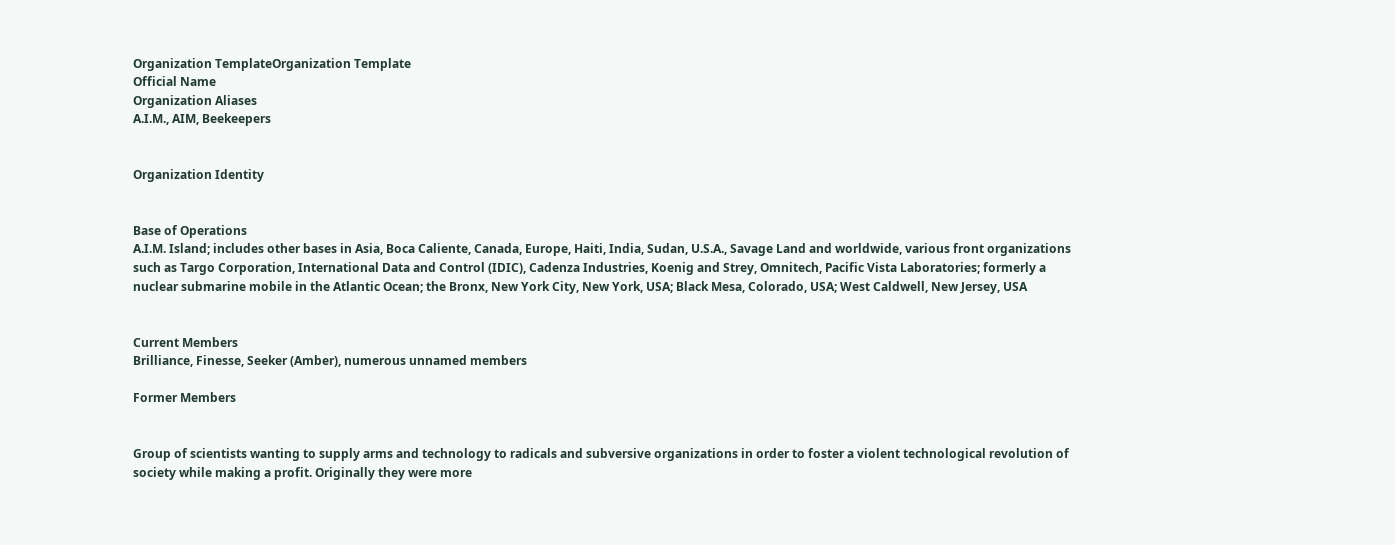Organization TemplateOrganization Template
Official Name
Organization Aliases
A.I.M., AIM, Beekeepers


Organization Identity


Base of Operations
A.I.M. Island; includes other bases in Asia, Boca Caliente, Canada, Europe, Haiti, India, Sudan, U.S.A., Savage Land and worldwide, various front organizations such as Targo Corporation, International Data and Control (IDIC), Cadenza Industries, Koenig and Strey, Omnitech, Pacific Vista Laboratories; formerly a nuclear submarine mobile in the Atlantic Ocean; the Bronx, New York City, New York, USA; Black Mesa, Colorado, USA; West Caldwell, New Jersey, USA


Current Members
Brilliance, Finesse, Seeker (Amber), numerous unnamed members

Former Members


Group of scientists wanting to supply arms and technology to radicals and subversive organizations in order to foster a violent technological revolution of society while making a profit. Originally they were more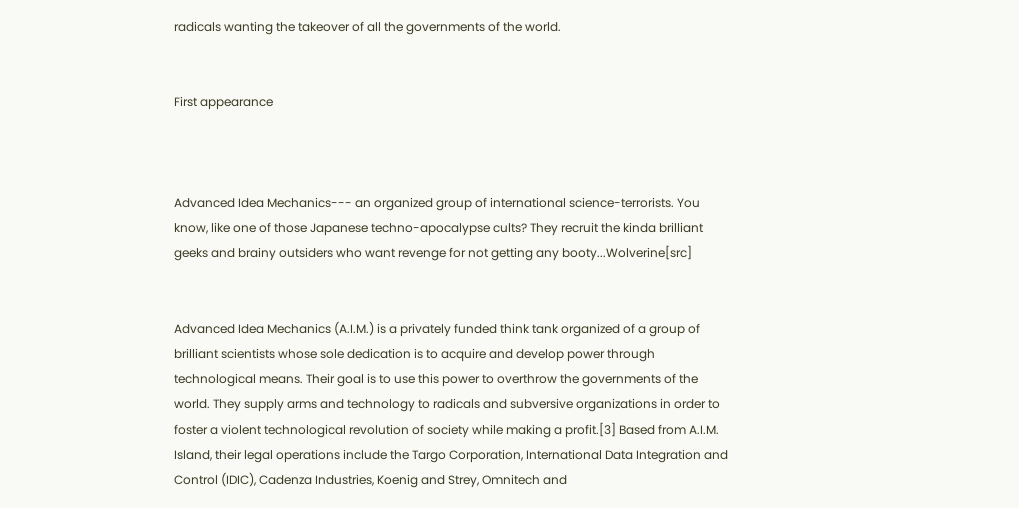radicals wanting the takeover of all the governments of the world.


First appearance



Advanced Idea Mechanics--- an organized group of international science-terrorists. You know, like one of those Japanese techno-apocalypse cults? They recruit the kinda brilliant geeks and brainy outsiders who want revenge for not getting any booty...Wolverine[src]


Advanced Idea Mechanics (A.I.M.) is a privately funded think tank organized of a group of brilliant scientists whose sole dedication is to acquire and develop power through technological means. Their goal is to use this power to overthrow the governments of the world. They supply arms and technology to radicals and subversive organizations in order to foster a violent technological revolution of society while making a profit.[3] Based from A.I.M. Island, their legal operations include the Targo Corporation, International Data Integration and Control (IDIC), Cadenza Industries, Koenig and Strey, Omnitech and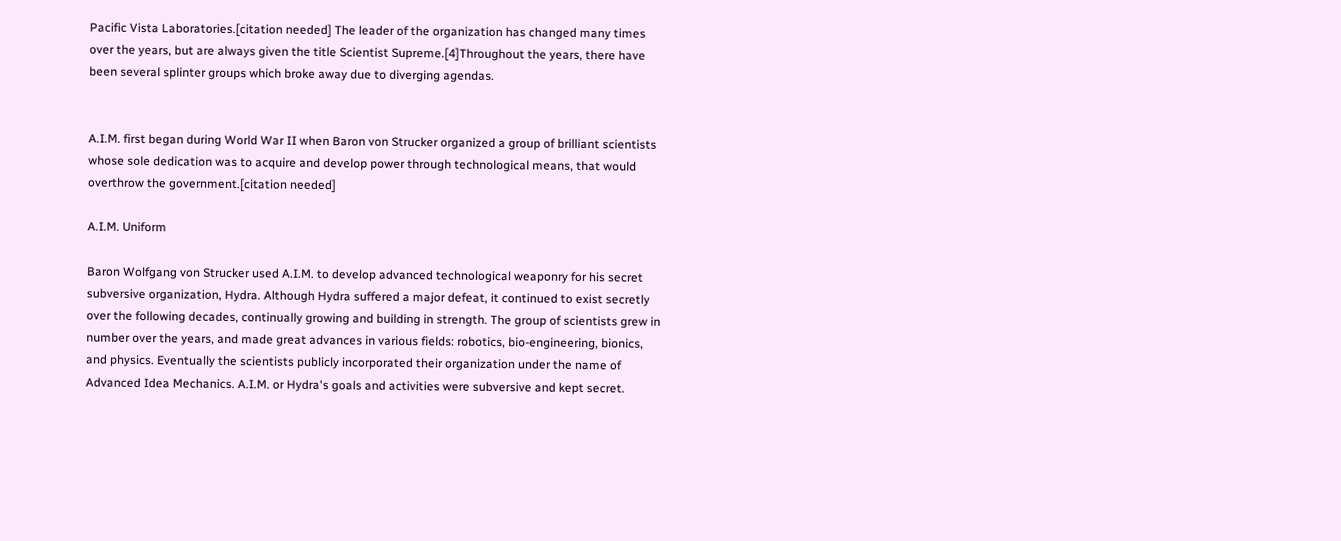Pacific Vista Laboratories.[citation needed] The leader of the organization has changed many times over the years, but are always given the title Scientist Supreme.[4]Throughout the years, there have been several splinter groups which broke away due to diverging agendas.


A.I.M. first began during World War II when Baron von Strucker organized a group of brilliant scientists whose sole dedication was to acquire and develop power through technological means, that would overthrow the government.[citation needed]

A.I.M. Uniform

Baron Wolfgang von Strucker used A.I.M. to develop advanced technological weaponry for his secret subversive organization, Hydra. Although Hydra suffered a major defeat, it continued to exist secretly over the following decades, continually growing and building in strength. The group of scientists grew in number over the years, and made great advances in various fields: robotics, bio-engineering, bionics, and physics. Eventually the scientists publicly incorporated their organization under the name of Advanced Idea Mechanics. A.I.M. or Hydra's goals and activities were subversive and kept secret.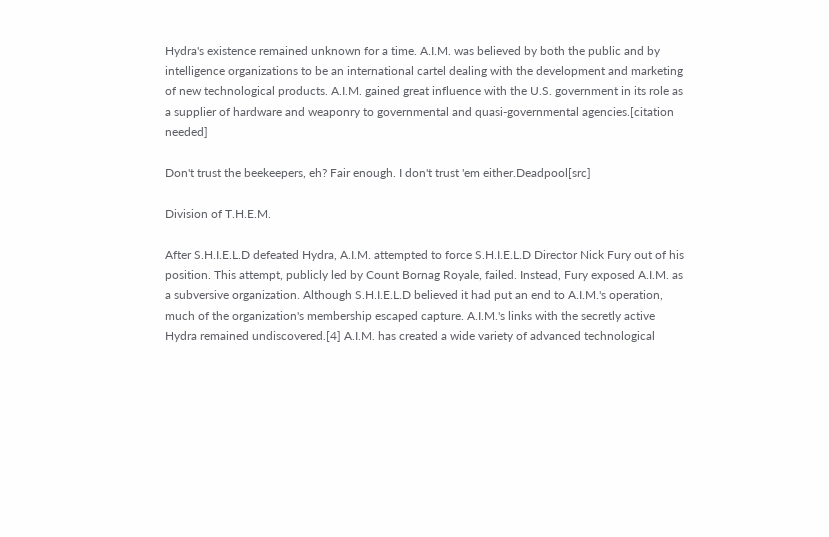Hydra's existence remained unknown for a time. A.I.M. was believed by both the public and by intelligence organizations to be an international cartel dealing with the development and marketing of new technological products. A.I.M. gained great influence with the U.S. government in its role as a supplier of hardware and weaponry to governmental and quasi-governmental agencies.[citation needed]

Don't trust the beekeepers, eh? Fair enough. I don't trust 'em either.Deadpool[src]

Division of T.H.E.M.

After S.H.I.E.L.D defeated Hydra, A.I.M. attempted to force S.H.I.E.L.D Director Nick Fury out of his position. This attempt, publicly led by Count Bornag Royale, failed. Instead, Fury exposed A.I.M. as a subversive organization. Although S.H.I.E.L.D believed it had put an end to A.I.M.'s operation, much of the organization's membership escaped capture. A.I.M.'s links with the secretly active Hydra remained undiscovered.[4] A.I.M. has created a wide variety of advanced technological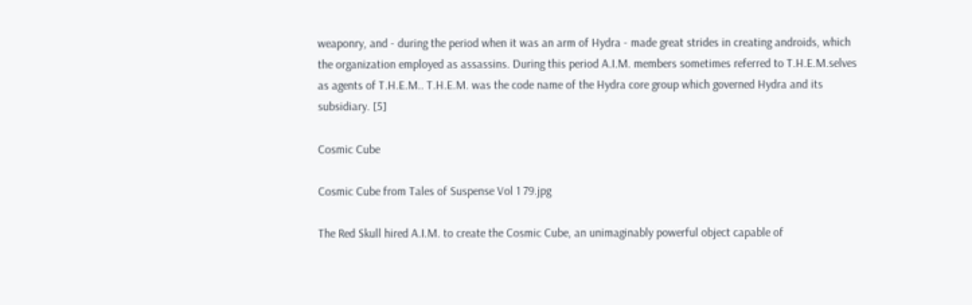weaponry, and - during the period when it was an arm of Hydra - made great strides in creating androids, which the organization employed as assassins. During this period A.I.M. members sometimes referred to T.H.E.M.selves as agents of T.H.E.M.. T.H.E.M. was the code name of the Hydra core group which governed Hydra and its subsidiary. [5]

Cosmic Cube

Cosmic Cube from Tales of Suspense Vol 1 79.jpg

The Red Skull hired A.I.M. to create the Cosmic Cube, an unimaginably powerful object capable of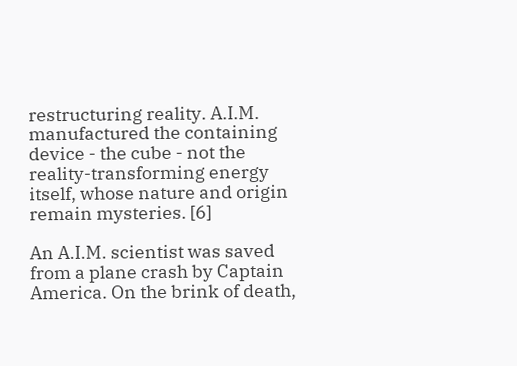restructuring reality. A.I.M. manufactured the containing device - the cube - not the reality-transforming energy itself, whose nature and origin remain mysteries. [6]

An A.I.M. scientist was saved from a plane crash by Captain America. On the brink of death,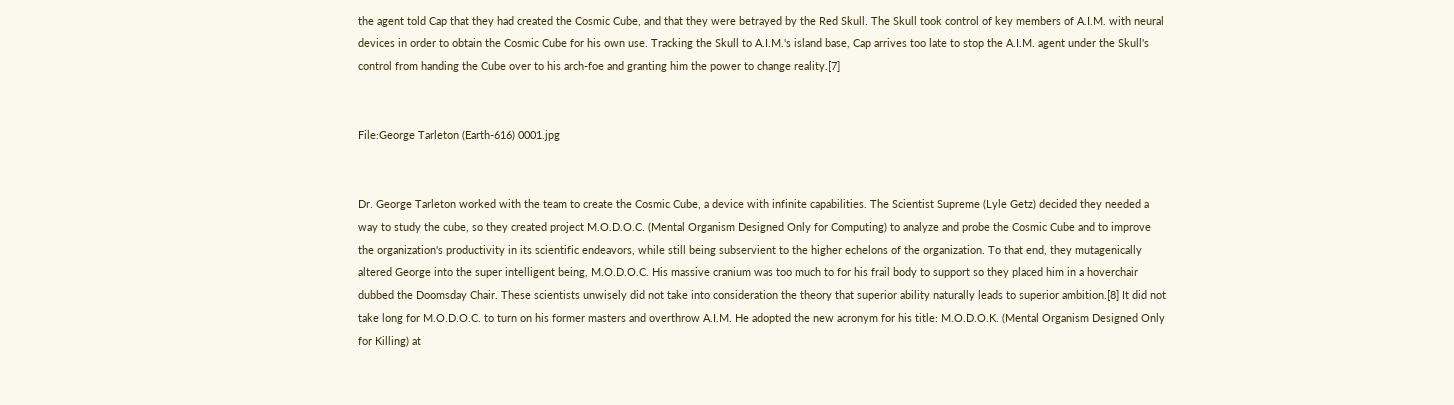the agent told Cap that they had created the Cosmic Cube, and that they were betrayed by the Red Skull. The Skull took control of key members of A.I.M. with neural devices in order to obtain the Cosmic Cube for his own use. Tracking the Skull to A.I.M.'s island base, Cap arrives too late to stop the A.I.M. agent under the Skull's control from handing the Cube over to his arch-foe and granting him the power to change reality.[7]


File:George Tarleton (Earth-616) 0001.jpg


Dr. George Tarleton worked with the team to create the Cosmic Cube, a device with infinite capabilities. The Scientist Supreme (Lyle Getz) decided they needed a way to study the cube, so they created project M.O.D.O.C. (Mental Organism Designed Only for Computing) to analyze and probe the Cosmic Cube and to improve the organization's productivity in its scientific endeavors, while still being subservient to the higher echelons of the organization. To that end, they mutagenically altered George into the super intelligent being, M.O.D.O.C. His massive cranium was too much to for his frail body to support so they placed him in a hoverchair dubbed the Doomsday Chair. These scientists unwisely did not take into consideration the theory that superior ability naturally leads to superior ambition.[8] It did not take long for M.O.D.O.C. to turn on his former masters and overthrow A.I.M. He adopted the new acronym for his title: M.O.D.O.K. (Mental Organism Designed Only for Killing) at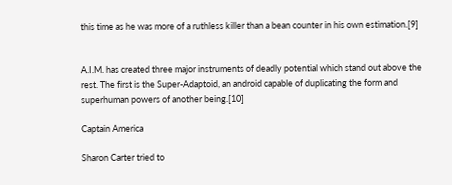this time as he was more of a ruthless killer than a bean counter in his own estimation.[9]


A.I.M. has created three major instruments of deadly potential which stand out above the rest. The first is the Super-Adaptoid, an android capable of duplicating the form and superhuman powers of another being.[10]

Captain America

Sharon Carter tried to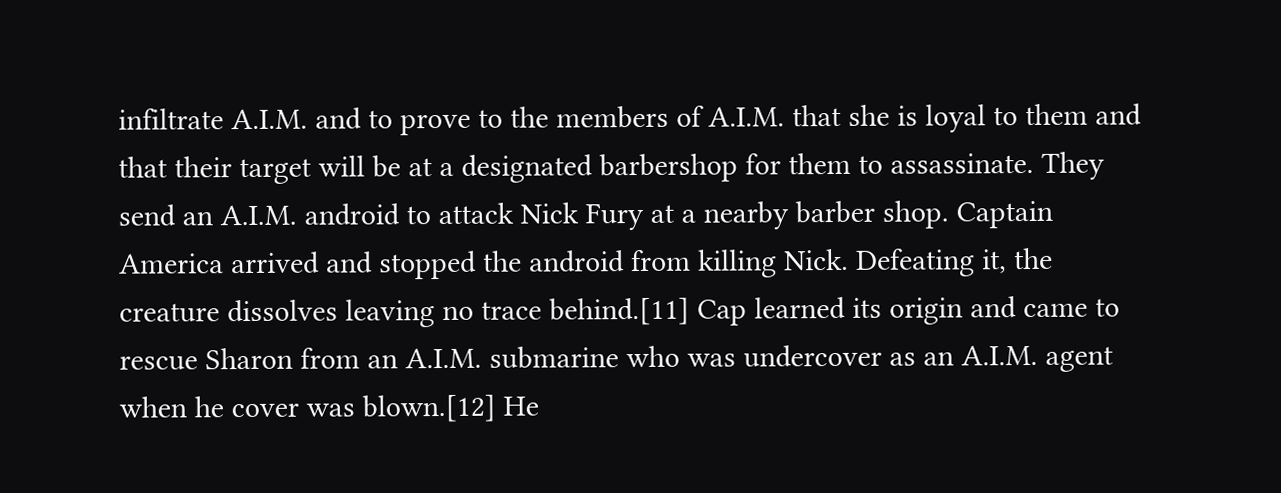infiltrate A.I.M. and to prove to the members of A.I.M. that she is loyal to them and that their target will be at a designated barbershop for them to assassinate. They send an A.I.M. android to attack Nick Fury at a nearby barber shop. Captain America arrived and stopped the android from killing Nick. Defeating it, the creature dissolves leaving no trace behind.[11] Cap learned its origin and came to rescue Sharon from an A.I.M. submarine who was undercover as an A.I.M. agent when he cover was blown.[12] He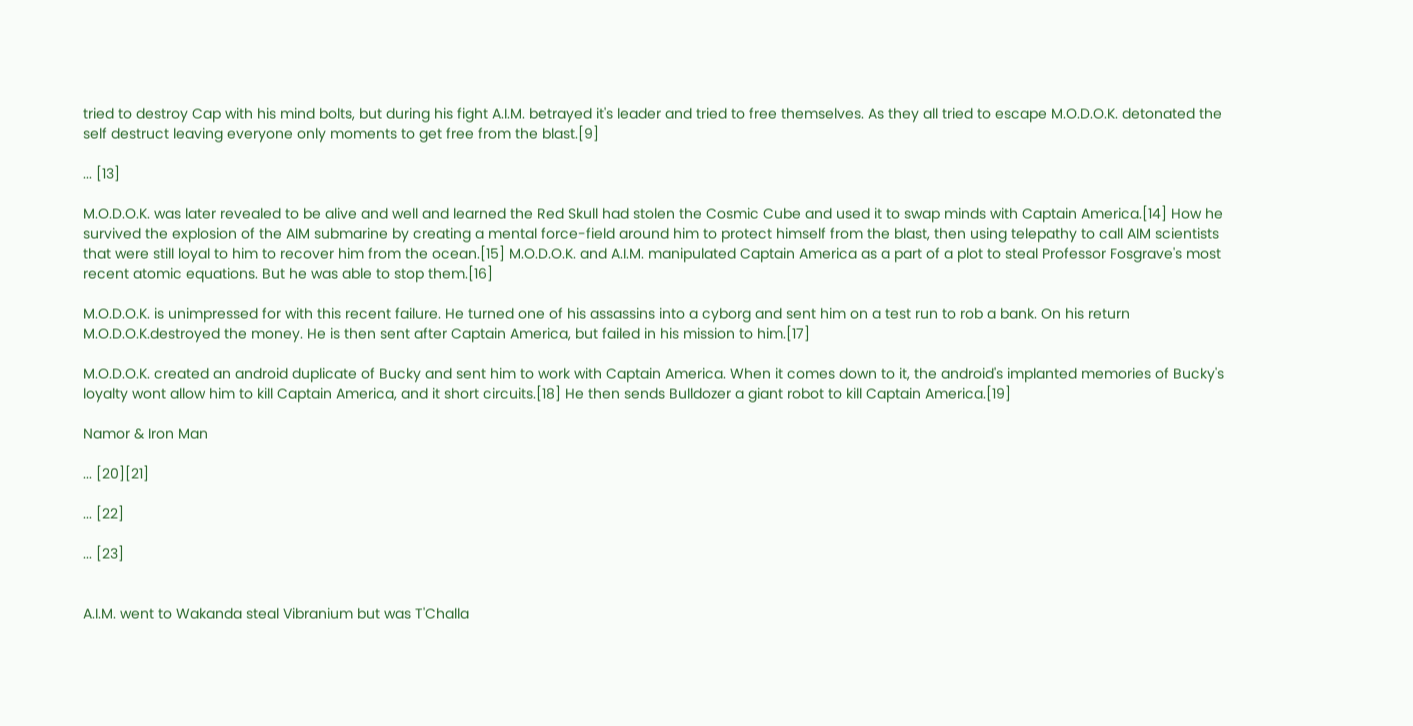tried to destroy Cap with his mind bolts, but during his fight A.I.M. betrayed it's leader and tried to free themselves. As they all tried to escape M.O.D.O.K. detonated the self destruct leaving everyone only moments to get free from the blast.[9]

... [13]

M.O.D.O.K. was later revealed to be alive and well and learned the Red Skull had stolen the Cosmic Cube and used it to swap minds with Captain America.[14] How he survived the explosion of the AIM submarine by creating a mental force-field around him to protect himself from the blast, then using telepathy to call AIM scientists that were still loyal to him to recover him from the ocean.[15] M.O.D.O.K. and A.I.M. manipulated Captain America as a part of a plot to steal Professor Fosgrave's most recent atomic equations. But he was able to stop them.[16]

M.O.D.O.K. is unimpressed for with this recent failure. He turned one of his assassins into a cyborg and sent him on a test run to rob a bank. On his return M.O.D.O.K.destroyed the money. He is then sent after Captain America, but failed in his mission to him.[17]

M.O.D.O.K. created an android duplicate of Bucky and sent him to work with Captain America. When it comes down to it, the android's implanted memories of Bucky's loyalty wont allow him to kill Captain America, and it short circuits.[18] He then sends Bulldozer a giant robot to kill Captain America.[19]

Namor & Iron Man

... [20][21]

... [22]

... [23]


A.I.M. went to Wakanda steal Vibranium but was T'Challa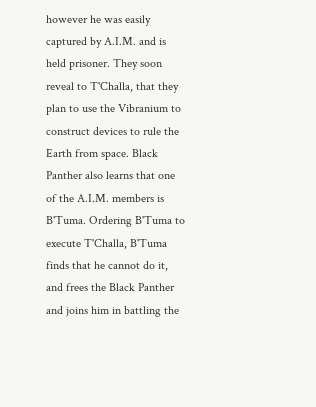however he was easily captured by A.I.M. and is held prisoner. They soon reveal to T'Challa, that they plan to use the Vibranium to construct devices to rule the Earth from space. Black Panther also learns that one of the A.I.M. members is B'Tuma. Ordering B'Tuma to execute T'Challa, B'Tuma finds that he cannot do it, and frees the Black Panther and joins him in battling the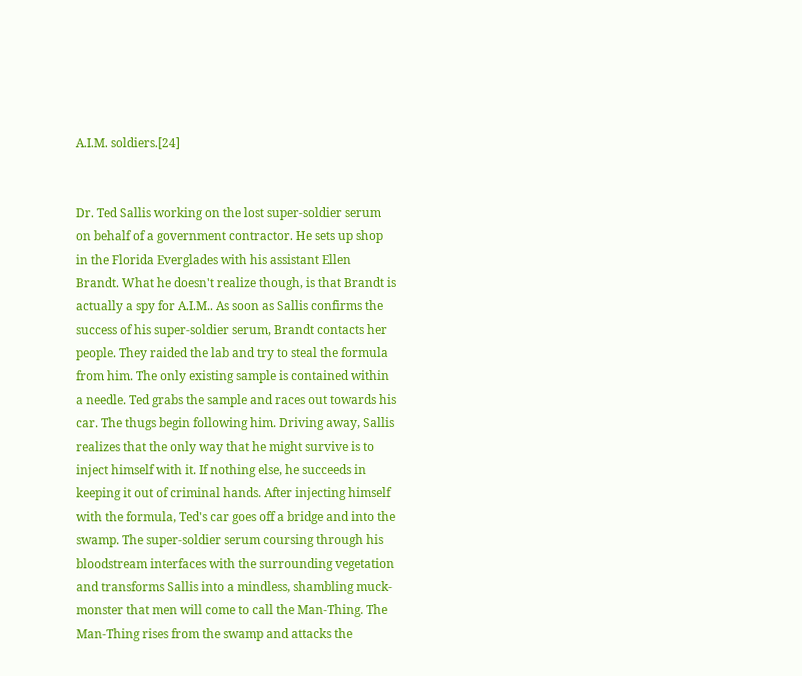A.I.M. soldiers.[24]


Dr. Ted Sallis working on the lost super-soldier serum on behalf of a government contractor. He sets up shop in the Florida Everglades with his assistant Ellen Brandt. What he doesn't realize though, is that Brandt is actually a spy for A.I.M.. As soon as Sallis confirms the success of his super-soldier serum, Brandt contacts her people. They raided the lab and try to steal the formula from him. The only existing sample is contained within a needle. Ted grabs the sample and races out towards his car. The thugs begin following him. Driving away, Sallis realizes that the only way that he might survive is to inject himself with it. If nothing else, he succeeds in keeping it out of criminal hands. After injecting himself with the formula, Ted's car goes off a bridge and into the swamp. The super-soldier serum coursing through his bloodstream interfaces with the surrounding vegetation and transforms Sallis into a mindless, shambling muck-monster that men will come to call the Man-Thing. The Man-Thing rises from the swamp and attacks the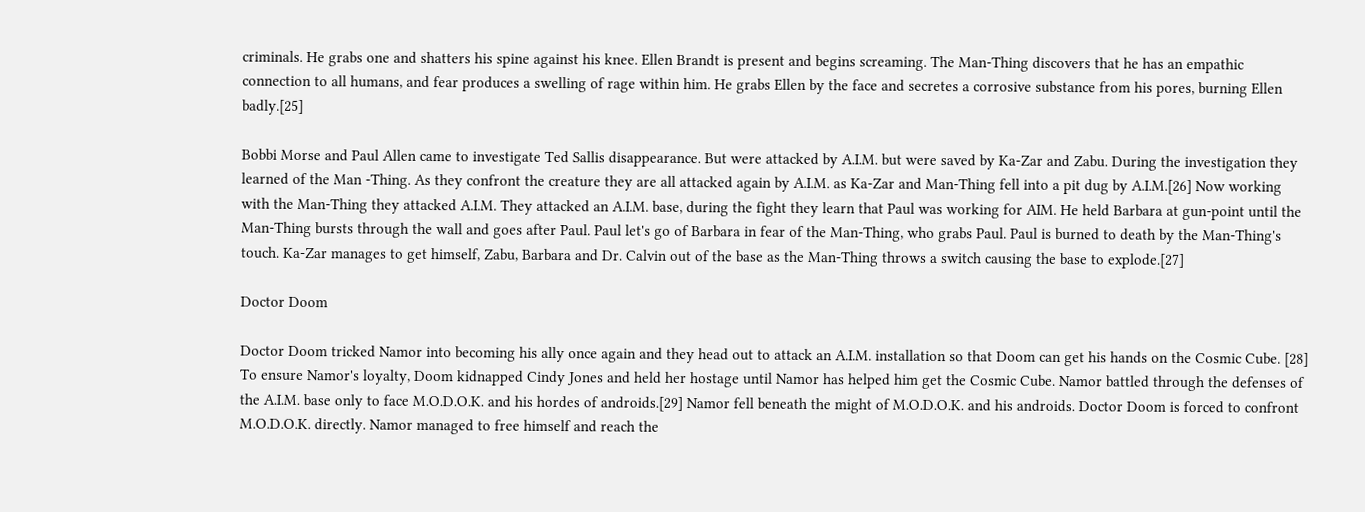criminals. He grabs one and shatters his spine against his knee. Ellen Brandt is present and begins screaming. The Man-Thing discovers that he has an empathic connection to all humans, and fear produces a swelling of rage within him. He grabs Ellen by the face and secretes a corrosive substance from his pores, burning Ellen badly.[25]

Bobbi Morse and Paul Allen came to investigate Ted Sallis disappearance. But were attacked by A.I.M. but were saved by Ka-Zar and Zabu. During the investigation they learned of the Man -Thing. As they confront the creature they are all attacked again by A.I.M. as Ka-Zar and Man-Thing fell into a pit dug by A.I.M.[26] Now working with the Man-Thing they attacked A.I.M. They attacked an A.I.M. base, during the fight they learn that Paul was working for AIM. He held Barbara at gun-point until the Man-Thing bursts through the wall and goes after Paul. Paul let's go of Barbara in fear of the Man-Thing, who grabs Paul. Paul is burned to death by the Man-Thing's touch. Ka-Zar manages to get himself, Zabu, Barbara and Dr. Calvin out of the base as the Man-Thing throws a switch causing the base to explode.[27]

Doctor Doom

Doctor Doom tricked Namor into becoming his ally once again and they head out to attack an A.I.M. installation so that Doom can get his hands on the Cosmic Cube. [28] To ensure Namor's loyalty, Doom kidnapped Cindy Jones and held her hostage until Namor has helped him get the Cosmic Cube. Namor battled through the defenses of the A.I.M. base only to face M.O.D.O.K. and his hordes of androids.[29] Namor fell beneath the might of M.O.D.O.K. and his androids. Doctor Doom is forced to confront M.O.D.O.K. directly. Namor managed to free himself and reach the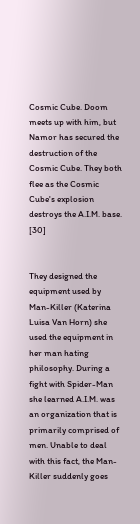Cosmic Cube. Doom meets up with him, but Namor has secured the destruction of the Cosmic Cube. They both flee as the Cosmic Cube's explosion destroys the A.I.M. base. [30]


They designed the equipment used by Man-Killer (Katerina Luisa Van Horn) she used the equipment in her man hating philosophy. During a fight with Spider-Man she learned A.I.M. was an organization that is primarily comprised of men. Unable to deal with this fact, the Man-Killer suddenly goes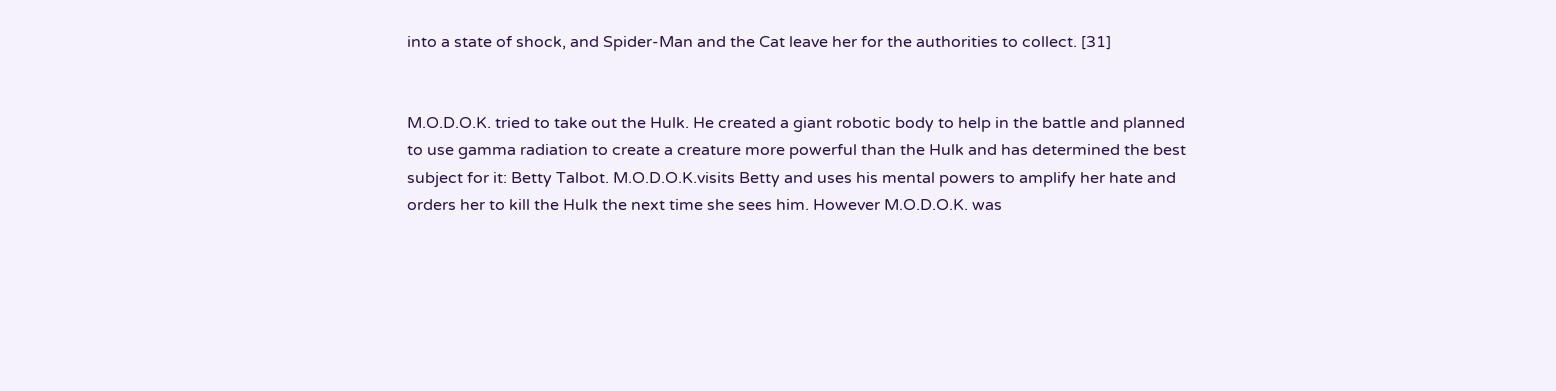into a state of shock, and Spider-Man and the Cat leave her for the authorities to collect. [31]


M.O.D.O.K. tried to take out the Hulk. He created a giant robotic body to help in the battle and planned to use gamma radiation to create a creature more powerful than the Hulk and has determined the best subject for it: Betty Talbot. M.O.D.O.K.visits Betty and uses his mental powers to amplify her hate and orders her to kill the Hulk the next time she sees him. However M.O.D.O.K. was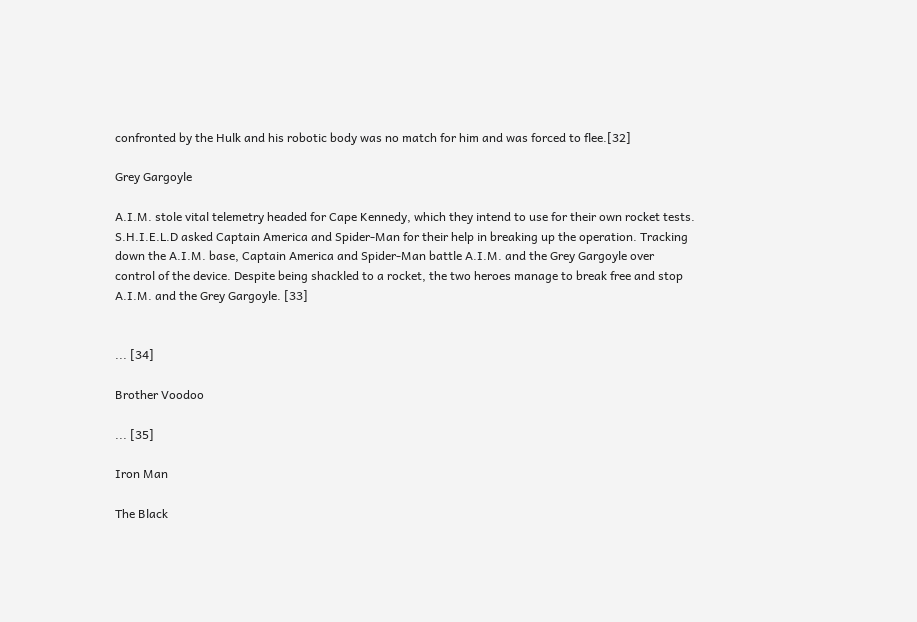confronted by the Hulk and his robotic body was no match for him and was forced to flee.[32]

Grey Gargoyle

A.I.M. stole vital telemetry headed for Cape Kennedy, which they intend to use for their own rocket tests. S.H.I.E.L.D asked Captain America and Spider-Man for their help in breaking up the operation. Tracking down the A.I.M. base, Captain America and Spider-Man battle A.I.M. and the Grey Gargoyle over control of the device. Despite being shackled to a rocket, the two heroes manage to break free and stop A.I.M. and the Grey Gargoyle. [33]


... [34]

Brother Voodoo

... [35]

Iron Man

The Black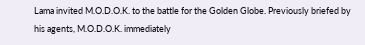Lama invited M.O.D.O.K. to the battle for the Golden Globe. Previously briefed by his agents, M.O.D.O.K. immediately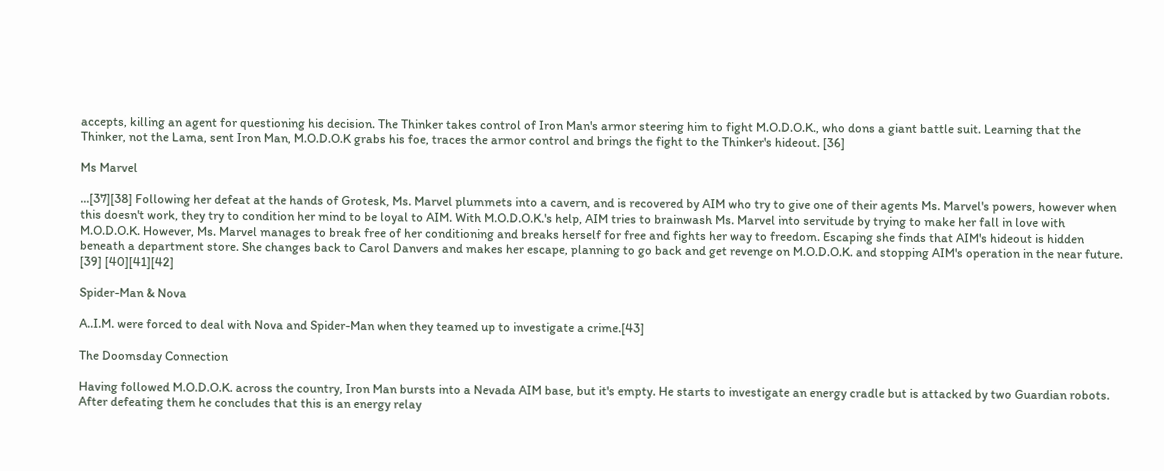accepts, killing an agent for questioning his decision. The Thinker takes control of Iron Man's armor steering him to fight M.O.D.O.K., who dons a giant battle suit. Learning that the Thinker, not the Lama, sent Iron Man, M.O.D.O.K grabs his foe, traces the armor control and brings the fight to the Thinker's hideout. [36]

Ms Marvel

...[37][38] Following her defeat at the hands of Grotesk, Ms. Marvel plummets into a cavern, and is recovered by AIM who try to give one of their agents Ms. Marvel's powers, however when this doesn't work, they try to condition her mind to be loyal to AIM. With M.O.D.O.K.'s help, AIM tries to brainwash Ms. Marvel into servitude by trying to make her fall in love with M.O.D.O.K. However, Ms. Marvel manages to break free of her conditioning and breaks herself for free and fights her way to freedom. Escaping she finds that AIM's hideout is hidden beneath a department store. She changes back to Carol Danvers and makes her escape, planning to go back and get revenge on M.O.D.O.K. and stopping AIM's operation in the near future. [39] [40][41][42]

Spider-Man & Nova

A..I.M. were forced to deal with Nova and Spider-Man when they teamed up to investigate a crime.[43]

The Doomsday Connection

Having followed M.O.D.O.K. across the country, Iron Man bursts into a Nevada AIM base, but it's empty. He starts to investigate an energy cradle but is attacked by two Guardian robots. After defeating them he concludes that this is an energy relay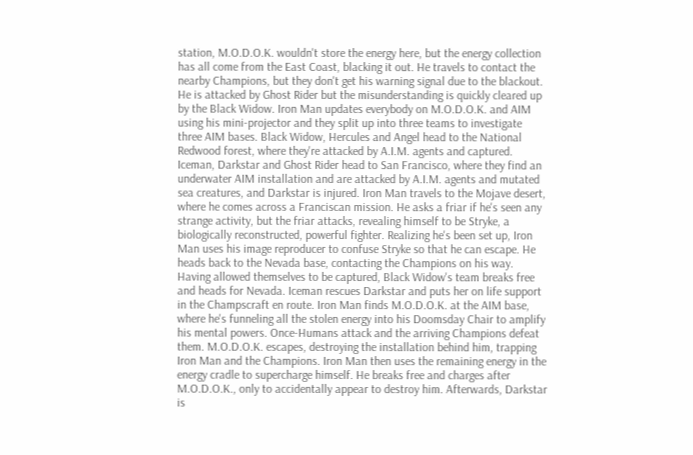station, M.O.D.O.K. wouldn't store the energy here, but the energy collection has all come from the East Coast, blacking it out. He travels to contact the nearby Champions, but they don't get his warning signal due to the blackout. He is attacked by Ghost Rider but the misunderstanding is quickly cleared up by the Black Widow. Iron Man updates everybody on M.O.D.O.K. and AIM using his mini-projector and they split up into three teams to investigate three AIM bases. Black Widow, Hercules and Angel head to the National Redwood forest, where they're attacked by A.I.M. agents and captured. Iceman, Darkstar and Ghost Rider head to San Francisco, where they find an underwater AIM installation and are attacked by A.I.M. agents and mutated sea creatures, and Darkstar is injured. Iron Man travels to the Mojave desert, where he comes across a Franciscan mission. He asks a friar if he's seen any strange activity, but the friar attacks, revealing himself to be Stryke, a biologically reconstructed, powerful fighter. Realizing he's been set up, Iron Man uses his image reproducer to confuse Stryke so that he can escape. He heads back to the Nevada base, contacting the Champions on his way. Having allowed themselves to be captured, Black Widow's team breaks free and heads for Nevada. Iceman rescues Darkstar and puts her on life support in the Champscraft en route. Iron Man finds M.O.D.O.K. at the AIM base, where he's funneling all the stolen energy into his Doomsday Chair to amplify his mental powers. Once-Humans attack and the arriving Champions defeat them. M.O.D.O.K. escapes, destroying the installation behind him, trapping Iron Man and the Champions. Iron Man then uses the remaining energy in the energy cradle to supercharge himself. He breaks free and charges after M.O.D.O.K., only to accidentally appear to destroy him. Afterwards, Darkstar is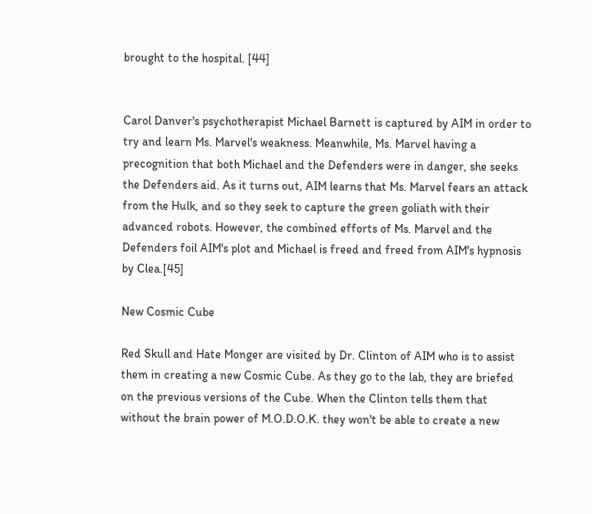brought to the hospital. [44]


Carol Danver's psychotherapist Michael Barnett is captured by AIM in order to try and learn Ms. Marvel's weakness. Meanwhile, Ms. Marvel having a precognition that both Michael and the Defenders were in danger, she seeks the Defenders aid. As it turns out, AIM learns that Ms. Marvel fears an attack from the Hulk, and so they seek to capture the green goliath with their advanced robots. However, the combined efforts of Ms. Marvel and the Defenders foil AIM's plot and Michael is freed and freed from AIM's hypnosis by Clea.[45]

New Cosmic Cube

Red Skull and Hate Monger are visited by Dr. Clinton of AIM who is to assist them in creating a new Cosmic Cube. As they go to the lab, they are briefed on the previous versions of the Cube. When the Clinton tells them that without the brain power of M.O.D.O.K. they won't be able to create a new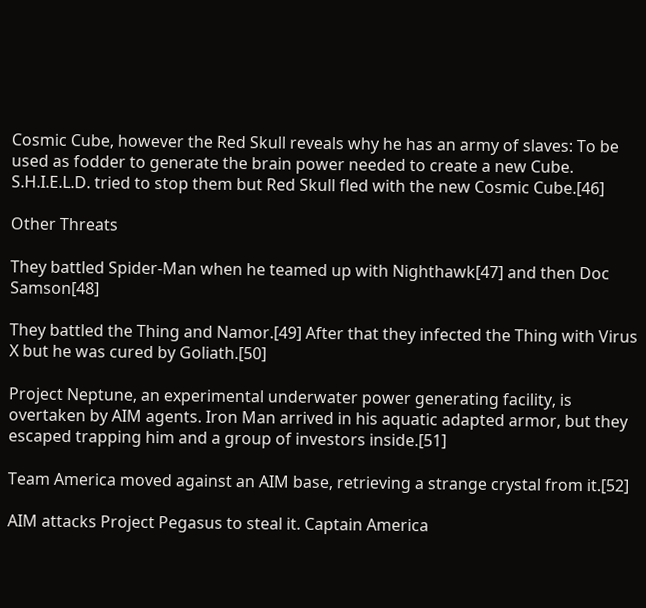Cosmic Cube, however the Red Skull reveals why he has an army of slaves: To be used as fodder to generate the brain power needed to create a new Cube. S.H.I.E.L.D. tried to stop them but Red Skull fled with the new Cosmic Cube.[46]

Other Threats

They battled Spider-Man when he teamed up with Nighthawk[47] and then Doc Samson[48]

They battled the Thing and Namor.[49] After that they infected the Thing with Virus X but he was cured by Goliath.[50]

Project Neptune, an experimental underwater power generating facility, is overtaken by AIM agents. Iron Man arrived in his aquatic adapted armor, but they escaped trapping him and a group of investors inside.[51]

Team America moved against an AIM base, retrieving a strange crystal from it.[52]

AIM attacks Project Pegasus to steal it. Captain America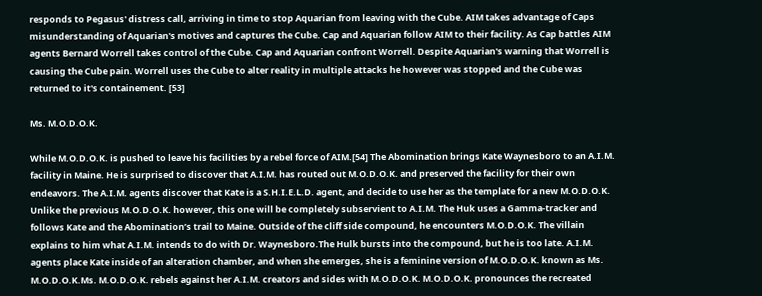responds to Pegasus' distress call, arriving in time to stop Aquarian from leaving with the Cube. AIM takes advantage of Caps misunderstanding of Aquarian's motives and captures the Cube. Cap and Aquarian follow AIM to their facility. As Cap battles AIM agents Bernard Worrell takes control of the Cube. Cap and Aquarian confront Worrell. Despite Aquarian's warning that Worrell is causing the Cube pain. Worrell uses the Cube to alter reality in multiple attacks he however was stopped and the Cube was returned to it's containement. [53]

Ms. M.O.D.O.K.

While M.O.D.O.K. is pushed to leave his facilities by a rebel force of AIM.[54] The Abomination brings Kate Waynesboro to an A.I.M. facility in Maine. He is surprised to discover that A.I.M. has routed out M.O.D.O.K. and preserved the facility for their own endeavors. The A.I.M. agents discover that Kate is a S.H.I.E.L.D. agent, and decide to use her as the template for a new M.O.D.O.K. Unlike the previous M.O.D.O.K. however, this one will be completely subservient to A.I.M. The Huk uses a Gamma-tracker and follows Kate and the Abomination’s trail to Maine. Outside of the cliff side compound, he encounters M.O.D.O.K. The villain explains to him what A.I.M. intends to do with Dr. Waynesboro.The Hulk bursts into the compound, but he is too late. A.I.M. agents place Kate inside of an alteration chamber, and when she emerges, she is a feminine version of M.O.D.O.K. known as Ms. M.O.D.O.K.Ms. M.O.D.O.K. rebels against her A.I.M. creators and sides with M.O.D.O.K. M.O.D.O.K. pronounces the recreated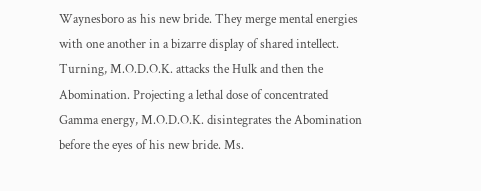Waynesboro as his new bride. They merge mental energies with one another in a bizarre display of shared intellect. Turning, M.O.D.O.K. attacks the Hulk and then the Abomination. Projecting a lethal dose of concentrated Gamma energy, M.O.D.O.K. disintegrates the Abomination before the eyes of his new bride. Ms.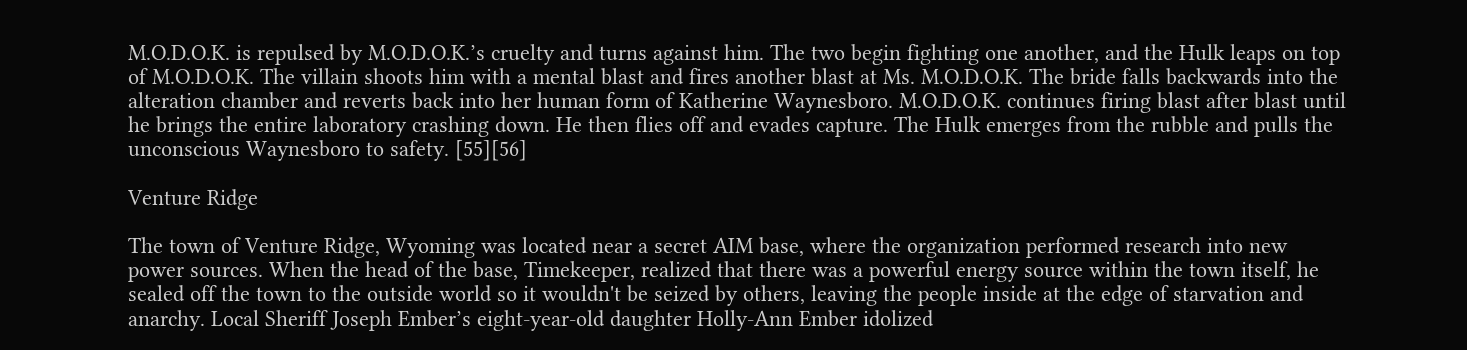M.O.D.O.K. is repulsed by M.O.D.O.K.’s cruelty and turns against him. The two begin fighting one another, and the Hulk leaps on top of M.O.D.O.K. The villain shoots him with a mental blast and fires another blast at Ms. M.O.D.O.K. The bride falls backwards into the alteration chamber and reverts back into her human form of Katherine Waynesboro. M.O.D.O.K. continues firing blast after blast until he brings the entire laboratory crashing down. He then flies off and evades capture. The Hulk emerges from the rubble and pulls the unconscious Waynesboro to safety. [55][56]

Venture Ridge

The town of Venture Ridge, Wyoming was located near a secret AIM base, where the organization performed research into new power sources. When the head of the base, Timekeeper, realized that there was a powerful energy source within the town itself, he sealed off the town to the outside world so it wouldn't be seized by others, leaving the people inside at the edge of starvation and anarchy. Local Sheriff Joseph Ember’s eight-year-old daughter Holly-Ann Ember idolized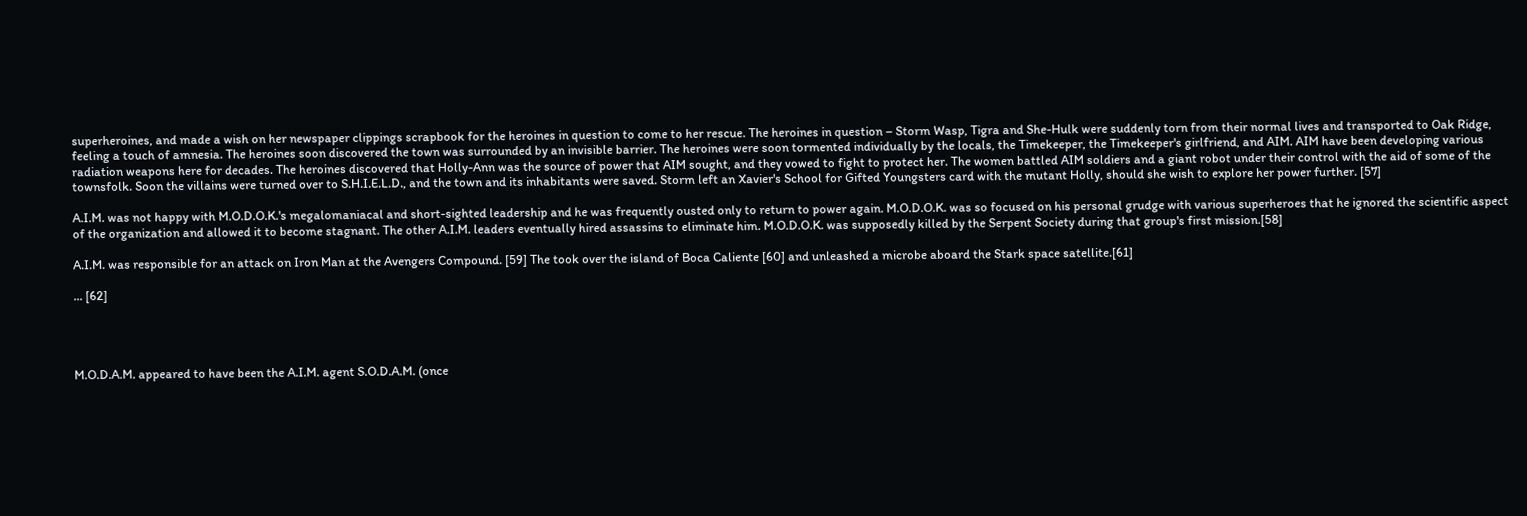superheroines, and made a wish on her newspaper clippings scrapbook for the heroines in question to come to her rescue. The heroines in question – Storm Wasp, Tigra and She-Hulk were suddenly torn from their normal lives and transported to Oak Ridge, feeling a touch of amnesia. The heroines soon discovered the town was surrounded by an invisible barrier. The heroines were soon tormented individually by the locals, the Timekeeper, the Timekeeper's girlfriend, and AIM. AIM have been developing various radiation weapons here for decades. The heroines discovered that Holly-Ann was the source of power that AIM sought, and they vowed to fight to protect her. The women battled AIM soldiers and a giant robot under their control with the aid of some of the townsfolk. Soon the villains were turned over to S.H.I.E.L.D., and the town and its inhabitants were saved. Storm left an Xavier's School for Gifted Youngsters card with the mutant Holly, should she wish to explore her power further. [57]

A.I.M. was not happy with M.O.D.O.K.'s megalomaniacal and short-sighted leadership and he was frequently ousted only to return to power again. M.O.D.O.K. was so focused on his personal grudge with various superheroes that he ignored the scientific aspect of the organization and allowed it to become stagnant. The other A.I.M. leaders eventually hired assassins to eliminate him. M.O.D.O.K. was supposedly killed by the Serpent Society during that group's first mission.[58]

A.I.M. was responsible for an attack on Iron Man at the Avengers Compound. [59] The took over the island of Boca Caliente [60] and unleashed a microbe aboard the Stark space satellite.[61]

... [62]




M.O.D.A.M. appeared to have been the A.I.M. agent S.O.D.A.M. (once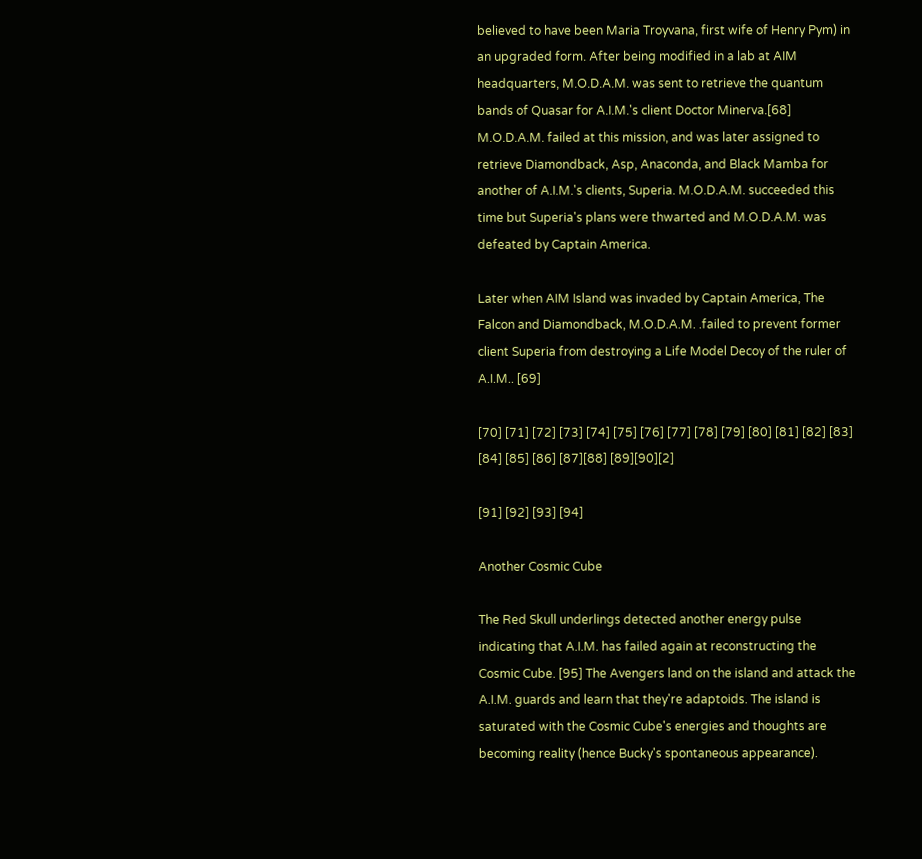believed to have been Maria Troyvana, first wife of Henry Pym) in an upgraded form. After being modified in a lab at AIM headquarters, M.O.D.A.M. was sent to retrieve the quantum bands of Quasar for A.I.M.'s client Doctor Minerva.[68] M.O.D.A.M. failed at this mission, and was later assigned to retrieve Diamondback, Asp, Anaconda, and Black Mamba for another of A.I.M.'s clients, Superia. M.O.D.A.M. succeeded this time but Superia's plans were thwarted and M.O.D.A.M. was defeated by Captain America.

Later when AIM Island was invaded by Captain America, The Falcon and Diamondback, M.O.D.A.M. .failed to prevent former client Superia from destroying a Life Model Decoy of the ruler of A.I.M.. [69]

[70] [71] [72] [73] [74] [75] [76] [77] [78] [79] [80] [81] [82] [83] [84] [85] [86] [87][88] [89][90][2]

[91] [92] [93] [94]

Another Cosmic Cube

The Red Skull underlings detected another energy pulse indicating that A.I.M. has failed again at reconstructing the Cosmic Cube. [95] The Avengers land on the island and attack the A.I.M. guards and learn that they're adaptoids. The island is saturated with the Cosmic Cube's energies and thoughts are becoming reality (hence Bucky's spontaneous appearance).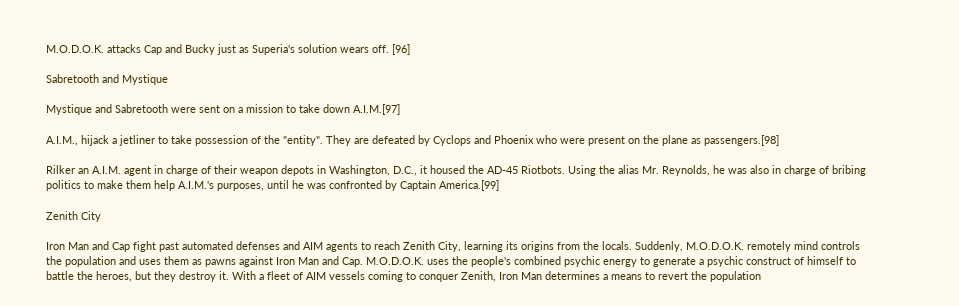M.O.D.O.K. attacks Cap and Bucky just as Superia's solution wears off. [96]

Sabretooth and Mystique

Mystique and Sabretooth were sent on a mission to take down A.I.M.[97]

A.I.M., hijack a jetliner to take possession of the "entity". They are defeated by Cyclops and Phoenix who were present on the plane as passengers.[98]

Rilker an A.I.M. agent in charge of their weapon depots in Washington, D.C., it housed the AD-45 Riotbots. Using the alias Mr. Reynolds, he was also in charge of bribing politics to make them help A.I.M.'s purposes, until he was confronted by Captain America.[99]

Zenith City

Iron Man and Cap fight past automated defenses and AIM agents to reach Zenith City, learning its origins from the locals. Suddenly, M.O.D.O.K. remotely mind controls the population and uses them as pawns against Iron Man and Cap. M.O.D.O.K. uses the people's combined psychic energy to generate a psychic construct of himself to battle the heroes, but they destroy it. With a fleet of AIM vessels coming to conquer Zenith, Iron Man determines a means to revert the population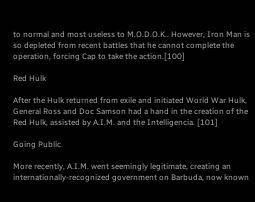to normal and most useless to M.O.D.O.K.. However, Iron Man is so depleted from recent battles that he cannot complete the operation, forcing Cap to take the action.[100]

Red Hulk

After the Hulk returned from exile and initiated World War Hulk, General Ross and Doc Samson had a hand in the creation of the Red Hulk, assisted by A.I.M. and the Intelligencia. [101]

Going Public

More recently, A.I.M. went seemingly legitimate, creating an internationally-recognized government on Barbuda, now known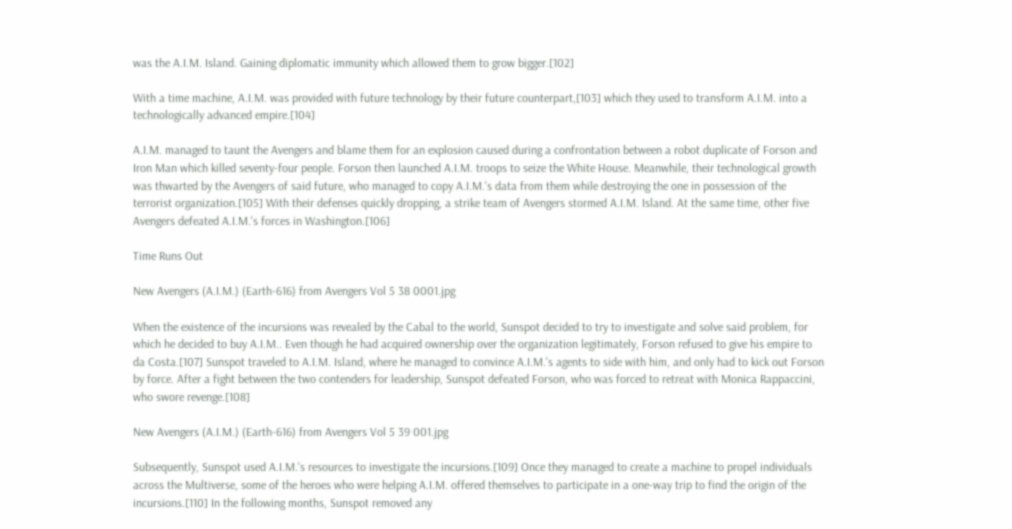was the A.I.M. Island. Gaining diplomatic immunity which allowed them to grow bigger.[102]

With a time machine, A.I.M. was provided with future technology by their future counterpart,[103] which they used to transform A.I.M. into a technologically advanced empire.[104]

A.I.M. managed to taunt the Avengers and blame them for an explosion caused during a confrontation between a robot duplicate of Forson and Iron Man which killed seventy-four people. Forson then launched A.I.M. troops to seize the White House. Meanwhile, their technological growth was thwarted by the Avengers of said future, who managed to copy A.I.M.'s data from them while destroying the one in possession of the terrorist organization.[105] With their defenses quickly dropping, a strike team of Avengers stormed A.I.M. Island. At the same time, other five Avengers defeated A.I.M.'s forces in Washington.[106]

Time Runs Out

New Avengers (A.I.M.) (Earth-616) from Avengers Vol 5 38 0001.jpg

When the existence of the incursions was revealed by the Cabal to the world, Sunspot decided to try to investigate and solve said problem, for which he decided to buy A.I.M.. Even though he had acquired ownership over the organization legitimately, Forson refused to give his empire to da Costa.[107] Sunspot traveled to A.I.M. Island, where he managed to convince A.I.M.'s agents to side with him, and only had to kick out Forson by force. After a fight between the two contenders for leadership, Sunspot defeated Forson, who was forced to retreat with Monica Rappaccini, who swore revenge.[108]

New Avengers (A.I.M.) (Earth-616) from Avengers Vol 5 39 001.jpg

Subsequently, Sunspot used A.I.M.'s resources to investigate the incursions.[109] Once they managed to create a machine to propel individuals across the Multiverse, some of the heroes who were helping A.I.M. offered themselves to participate in a one-way trip to find the origin of the incursions.[110] In the following months, Sunspot removed any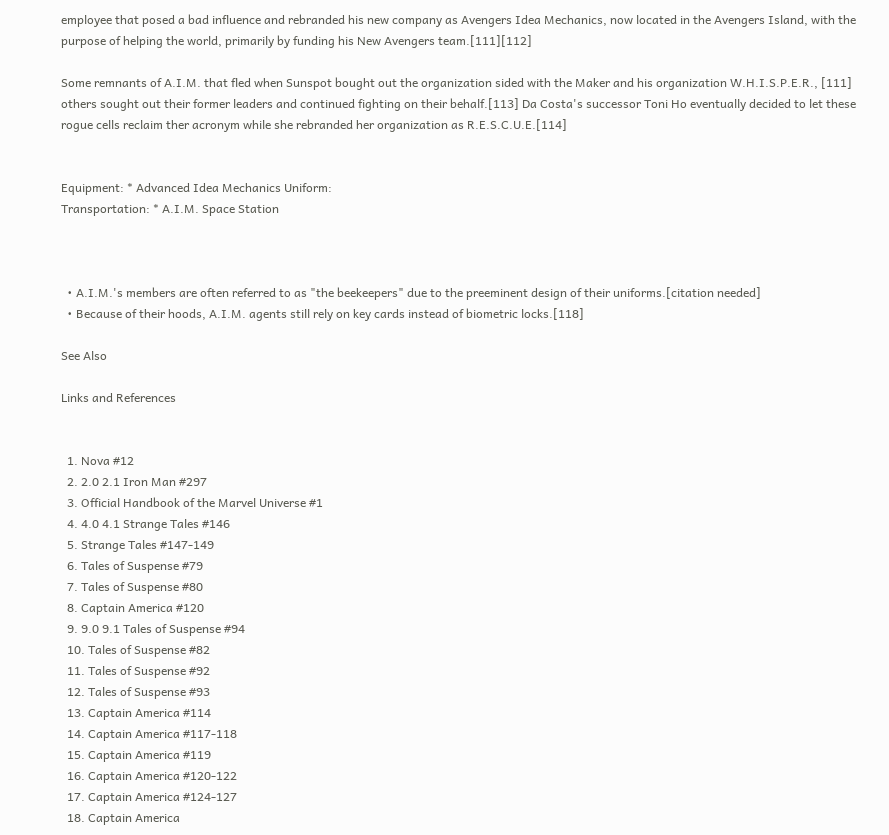employee that posed a bad influence and rebranded his new company as Avengers Idea Mechanics, now located in the Avengers Island, with the purpose of helping the world, primarily by funding his New Avengers team.[111][112]

Some remnants of A.I.M. that fled when Sunspot bought out the organization sided with the Maker and his organization W.H.I.S.P.E.R., [111] others sought out their former leaders and continued fighting on their behalf.[113] Da Costa's successor Toni Ho eventually decided to let these rogue cells reclaim ther acronym while she rebranded her organization as R.E.S.C.U.E.[114]


Equipment: * Advanced Idea Mechanics Uniform:
Transportation: * A.I.M. Space Station



  • A.I.M.'s members are often referred to as "the beekeepers" due to the preeminent design of their uniforms.[citation needed]
  • Because of their hoods, A.I.M. agents still rely on key cards instead of biometric locks.[118]

See Also

Links and References


  1. Nova #12
  2. 2.0 2.1 Iron Man #297
  3. Official Handbook of the Marvel Universe #1
  4. 4.0 4.1 Strange Tales #146
  5. Strange Tales #147-149
  6. Tales of Suspense #79
  7. Tales of Suspense #80
  8. Captain America #120
  9. 9.0 9.1 Tales of Suspense #94
  10. Tales of Suspense #82
  11. Tales of Suspense #92
  12. Tales of Suspense #93
  13. Captain America #114
  14. Captain America #117-118
  15. Captain America #119
  16. Captain America #120-122
  17. Captain America #124-127
  18. Captain America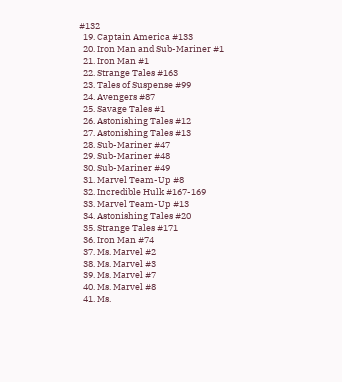#132
  19. Captain America #133
  20. Iron Man and Sub-Mariner #1
  21. Iron Man #1
  22. Strange Tales #163
  23. Tales of Suspense #99
  24. Avengers #87
  25. Savage Tales #1
  26. Astonishing Tales #12
  27. Astonishing Tales #13
  28. Sub-Mariner #47
  29. Sub-Mariner #48
  30. Sub-Mariner #49
  31. Marvel Team-Up #8
  32. Incredible Hulk #167-169
  33. Marvel Team-Up #13
  34. Astonishing Tales #20
  35. Strange Tales #171
  36. Iron Man #74
  37. Ms. Marvel #2
  38. Ms. Marvel #3
  39. Ms. Marvel #7
  40. Ms. Marvel #8
  41. Ms.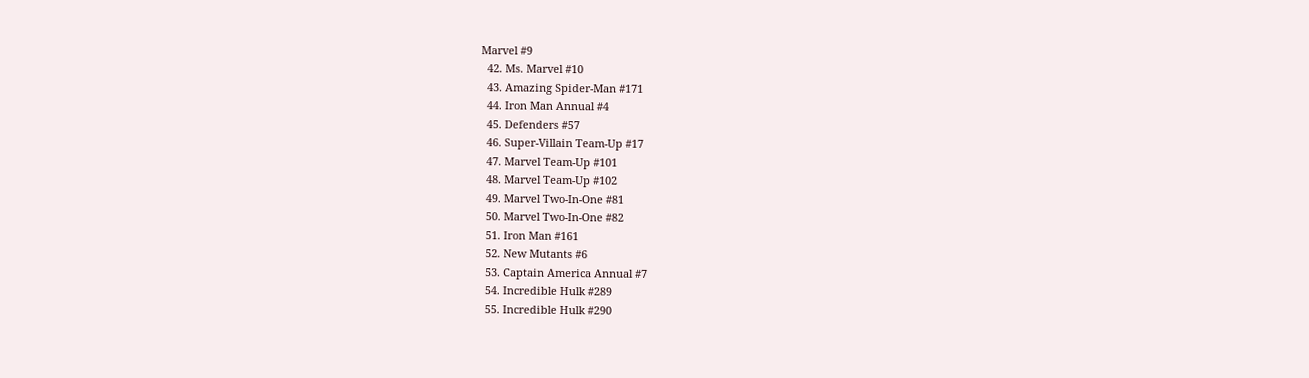Marvel #9
  42. Ms. Marvel #10
  43. Amazing Spider-Man #171
  44. Iron Man Annual #4
  45. Defenders #57
  46. Super-Villain Team-Up #17
  47. Marvel Team-Up #101
  48. Marvel Team-Up #102
  49. Marvel Two-In-One #81
  50. Marvel Two-In-One #82
  51. Iron Man #161
  52. New Mutants #6
  53. Captain America Annual #7
  54. Incredible Hulk #289
  55. Incredible Hulk #290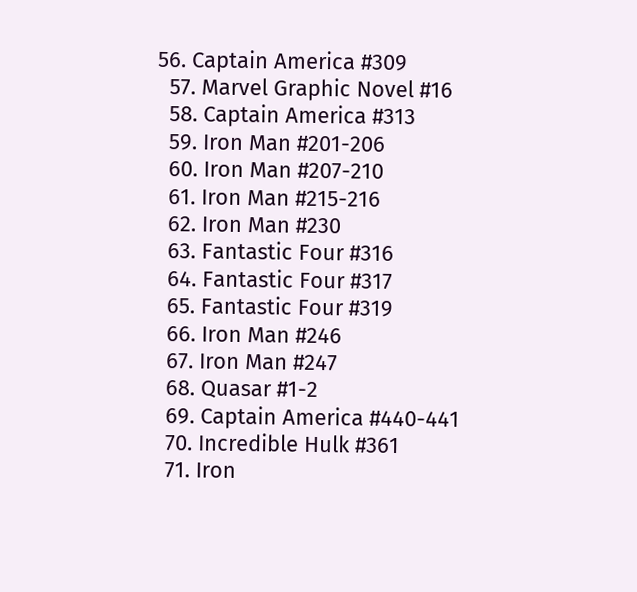56. Captain America #309
  57. Marvel Graphic Novel #16
  58. Captain America #313
  59. Iron Man #201-206
  60. Iron Man #207-210
  61. Iron Man #215-216
  62. Iron Man #230
  63. Fantastic Four #316
  64. Fantastic Four #317
  65. Fantastic Four #319
  66. Iron Man #246
  67. Iron Man #247
  68. Quasar #1-2
  69. Captain America #440-441
  70. Incredible Hulk #361
  71. Iron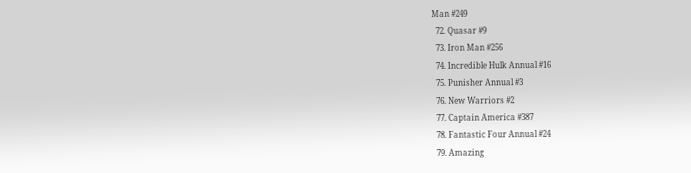Man #249
  72. Quasar #9
  73. Iron Man #256
  74. Incredible Hulk Annual #16
  75. Punisher Annual #3
  76. New Warriors #2
  77. Captain America #387
  78. Fantastic Four Annual #24
  79. Amazing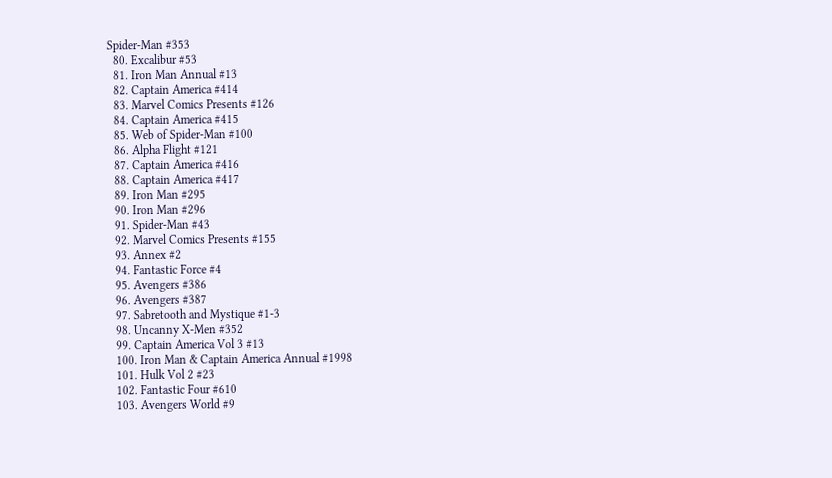Spider-Man #353
  80. Excalibur #53
  81. Iron Man Annual #13
  82. Captain America #414
  83. Marvel Comics Presents #126
  84. Captain America #415
  85. Web of Spider-Man #100
  86. Alpha Flight #121
  87. Captain America #416
  88. Captain America #417
  89. Iron Man #295
  90. Iron Man #296
  91. Spider-Man #43
  92. Marvel Comics Presents #155
  93. Annex #2
  94. Fantastic Force #4
  95. Avengers #386
  96. Avengers #387
  97. Sabretooth and Mystique #1-3
  98. Uncanny X-Men #352
  99. Captain America Vol 3 #13
  100. Iron Man & Captain America Annual #1998
  101. Hulk Vol 2 #23
  102. Fantastic Four #610
  103. Avengers World #9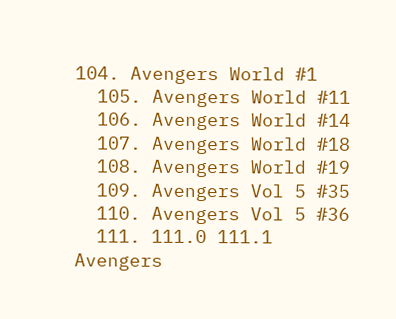104. Avengers World #1
  105. Avengers World #11
  106. Avengers World #14
  107. Avengers World #18
  108. Avengers World #19
  109. Avengers Vol 5 #35
  110. Avengers Vol 5 #36
  111. 111.0 111.1 Avengers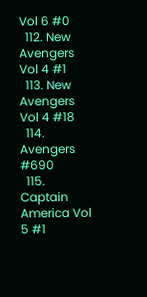Vol 6 #0
  112. New Avengers Vol 4 #1
  113. New Avengers Vol 4 #18
  114. Avengers #690
  115. Captain America Vol 5 #1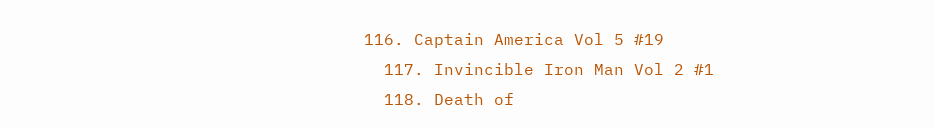116. Captain America Vol 5 #19
  117. Invincible Iron Man Vol 2 #1
  118. Death of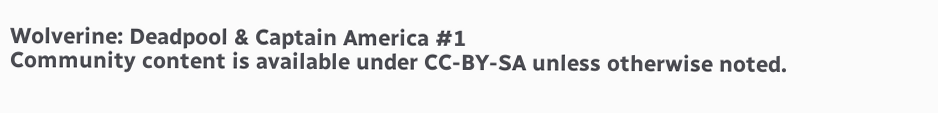Wolverine: Deadpool & Captain America #1
Community content is available under CC-BY-SA unless otherwise noted.